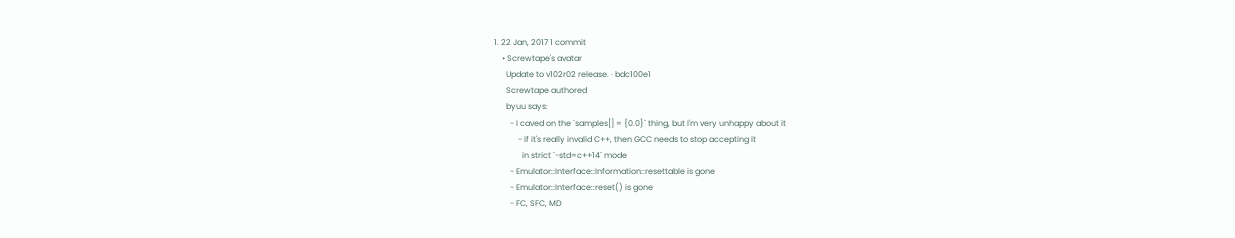1. 22 Jan, 2017 1 commit
    • Screwtape's avatar
      Update to v102r02 release. · bdc100e1
      Screwtape authored
      byuu says:
        - I caved on the `samples[] = {0.0}` thing, but I'm very unhappy about it
            - if it's really invalid C++, then GCC needs to stop accepting it
              in strict `-std=c++14` mode
        - Emulator::Interface::Information::resettable is gone
        - Emulator::Interface::reset() is gone
        - FC, SFC, MD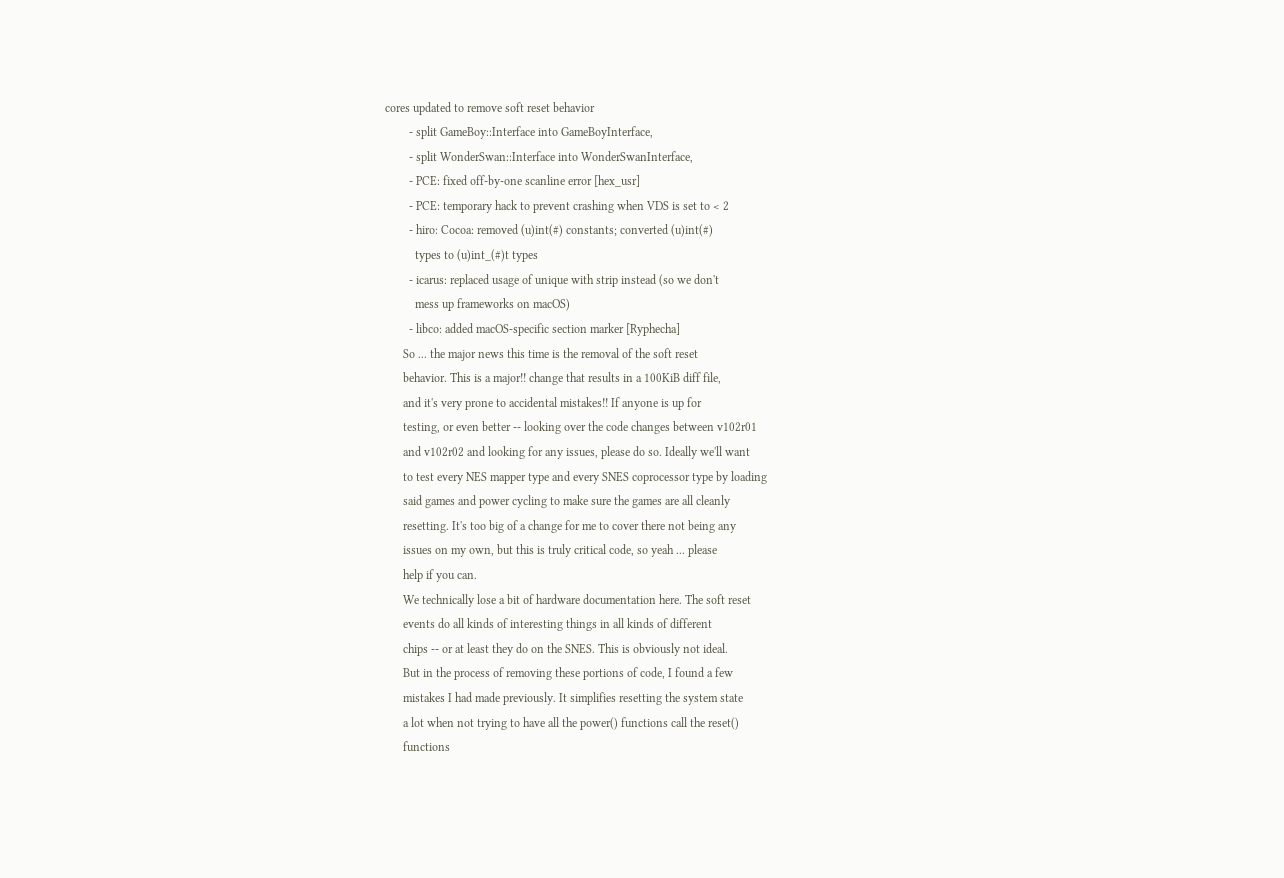cores updated to remove soft reset behavior
        - split GameBoy::Interface into GameBoyInterface,
        - split WonderSwan::Interface into WonderSwanInterface,
        - PCE: fixed off-by-one scanline error [hex_usr]
        - PCE: temporary hack to prevent crashing when VDS is set to < 2
        - hiro: Cocoa: removed (u)int(#) constants; converted (u)int(#)
          types to (u)int_(#)t types
        - icarus: replaced usage of unique with strip instead (so we don't
          mess up frameworks on macOS)
        - libco: added macOS-specific section marker [Ryphecha]
      So ... the major news this time is the removal of the soft reset
      behavior. This is a major!! change that results in a 100KiB diff file,
      and it's very prone to accidental mistakes!! If anyone is up for
      testing, or even better -- looking over the code changes between v102r01
      and v102r02 and looking for any issues, please do so. Ideally we'll want
      to test every NES mapper type and every SNES coprocessor type by loading
      said games and power cycling to make sure the games are all cleanly
      resetting. It's too big of a change for me to cover there not being any
      issues on my own, but this is truly critical code, so yeah ... please
      help if you can.
      We technically lose a bit of hardware documentation here. The soft reset
      events do all kinds of interesting things in all kinds of different
      chips -- or at least they do on the SNES. This is obviously not ideal.
      But in the process of removing these portions of code, I found a few
      mistakes I had made previously. It simplifies resetting the system state
      a lot when not trying to have all the power() functions call the reset()
      functions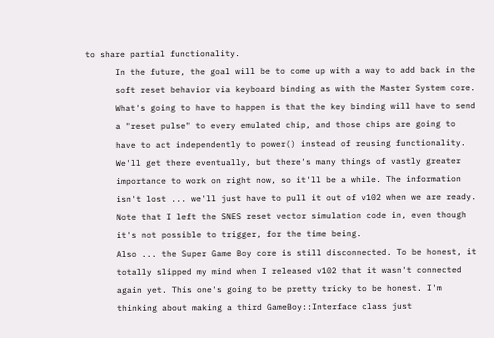to share partial functionality.
      In the future, the goal will be to come up with a way to add back in the
      soft reset behavior via keyboard binding as with the Master System core.
      What's going to have to happen is that the key binding will have to send
      a "reset pulse" to every emulated chip, and those chips are going to
      have to act independently to power() instead of reusing functionality.
      We'll get there eventually, but there's many things of vastly greater
      importance to work on right now, so it'll be a while. The information
      isn't lost ... we'll just have to pull it out of v102 when we are ready.
      Note that I left the SNES reset vector simulation code in, even though
      it's not possible to trigger, for the time being.
      Also ... the Super Game Boy core is still disconnected. To be honest, it
      totally slipped my mind when I released v102 that it wasn't connected
      again yet. This one's going to be pretty tricky to be honest. I'm
      thinking about making a third GameBoy::Interface class just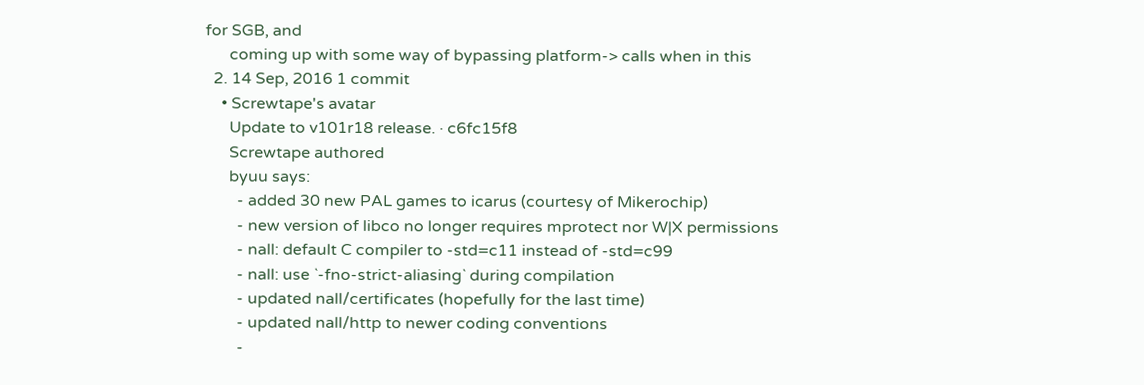for SGB, and
      coming up with some way of bypassing platform-> calls when in this
  2. 14 Sep, 2016 1 commit
    • Screwtape's avatar
      Update to v101r18 release. · c6fc15f8
      Screwtape authored
      byuu says:
        - added 30 new PAL games to icarus (courtesy of Mikerochip)
        - new version of libco no longer requires mprotect nor W|X permissions
        - nall: default C compiler to -std=c11 instead of -std=c99
        - nall: use `-fno-strict-aliasing` during compilation
        - updated nall/certificates (hopefully for the last time)
        - updated nall/http to newer coding conventions
        -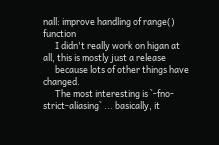nall: improve handling of range() function
      I didn't really work on higan at all, this is mostly just a release
      because lots of other things have changed.
      The most interesting is `-fno-strict-aliasing` ... basically, it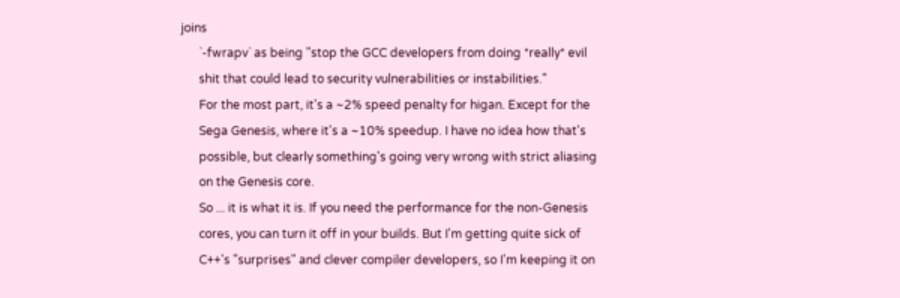joins
      `-fwrapv` as being "stop the GCC developers from doing *really* evil
      shit that could lead to security vulnerabilities or instabilities."
      For the most part, it's a ~2% speed penalty for higan. Except for the
      Sega Genesis, where it's a ~10% speedup. I have no idea how that's
      possible, but clearly something's going very wrong with strict aliasing
      on the Genesis core.
      So ... it is what it is. If you need the performance for the non-Genesis
      cores, you can turn it off in your builds. But I'm getting quite sick of
      C++'s "surprises" and clever compiler developers, so I'm keeping it on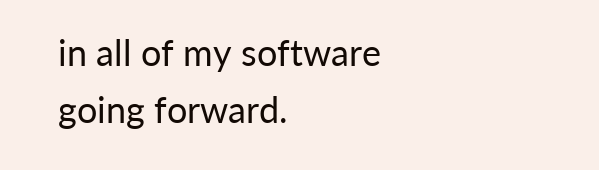in all of my software going forward.